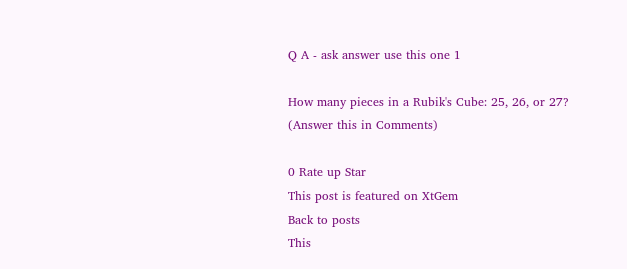Q A - ask answer use this one 1

How many pieces in a Rubik's Cube: 25, 26, or 27? (Answer this in Comments)

0 Rate up Star
This post is featured on XtGem
Back to posts
This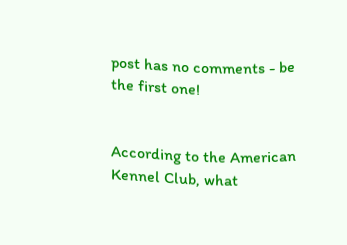post has no comments - be the first one!


According to the American Kennel Club, what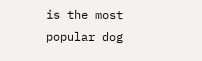is the most popular dog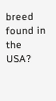breed found in the USA?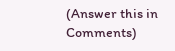(Answer this in Comments)